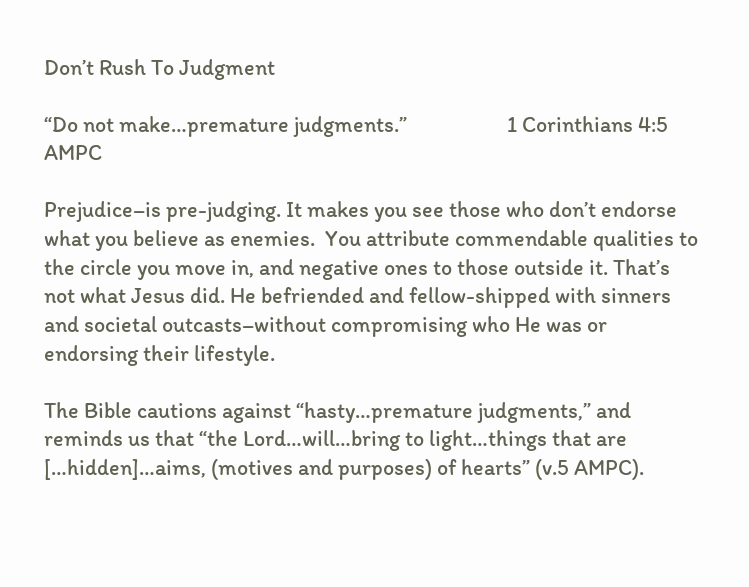Don’t Rush To Judgment

“Do not make…premature judgments.”                    1 Corinthians 4:5 AMPC

Prejudice–is pre-judging. It makes you see those who don’t endorse what you believe as enemies.  You attribute commendable qualities to the circle you move in, and negative ones to those outside it. That’s not what Jesus did. He befriended and fellow-shipped with sinners and societal outcasts–without compromising who He was or endorsing their lifestyle.

The Bible cautions against “hasty…premature judgments,” and reminds us that “the Lord…will…bring to light…things that are […hidden]…aims, (motives and purposes) of hearts” (v.5 AMPC).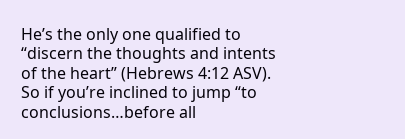He’s the only one qualified to “discern the thoughts and intents of the heart” (Hebrews 4:12 ASV).  So if you’re inclined to jump “to conclusions…before all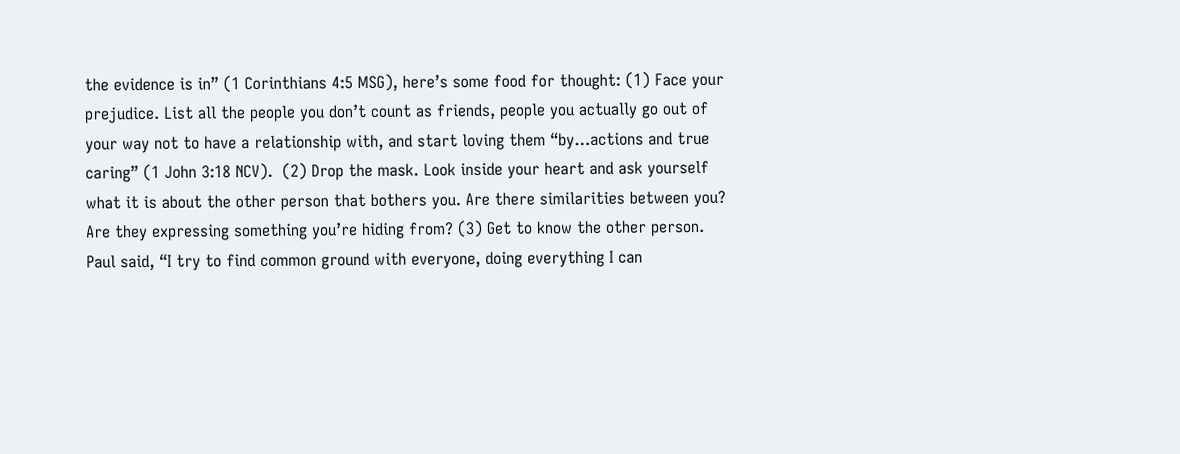the evidence is in” (1 Corinthians 4:5 MSG), here’s some food for thought: (1) Face your prejudice. List all the people you don’t count as friends, people you actually go out of your way not to have a relationship with, and start loving them “by…actions and true caring” (1 John 3:18 NCV).  (2) Drop the mask. Look inside your heart and ask yourself what it is about the other person that bothers you. Are there similarities between you? Are they expressing something you’re hiding from? (3) Get to know the other person.  Paul said, “I try to find common ground with everyone, doing everything I can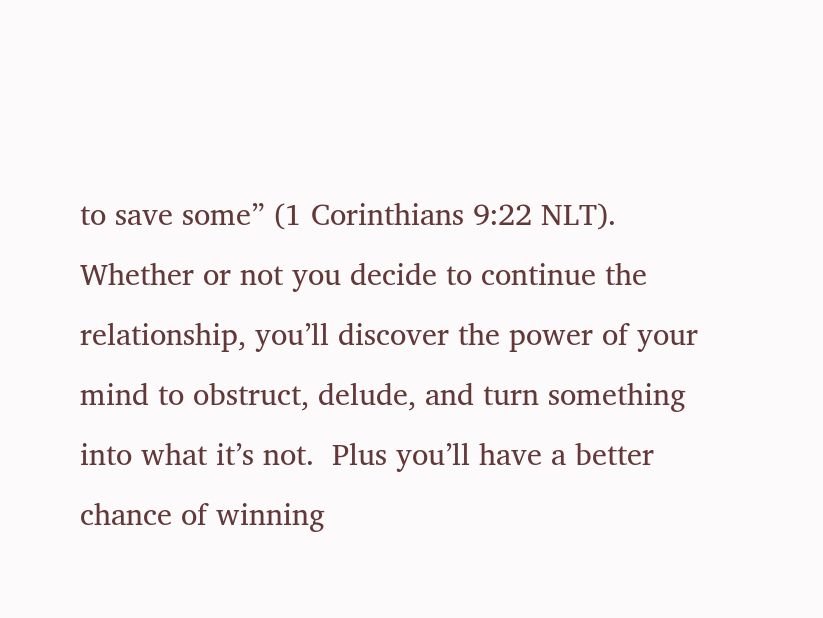to save some” (1 Corinthians 9:22 NLT).  Whether or not you decide to continue the relationship, you’ll discover the power of your mind to obstruct, delude, and turn something into what it’s not.  Plus you’ll have a better chance of winning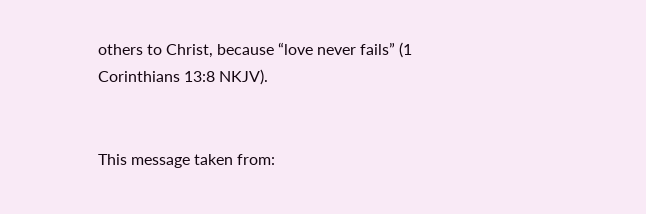others to Christ, because “love never fails” (1 Corinthians 13:8 NKJV).


This message taken from: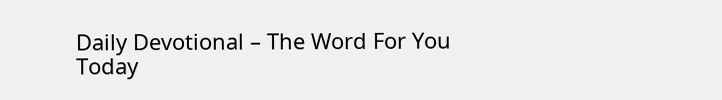Daily Devotional – The Word For You Today